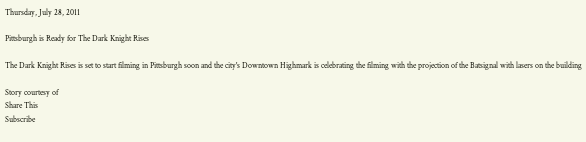Thursday, July 28, 2011

Pittsburgh is Ready for The Dark Knight Rises

The Dark Knight Rises is set to start filming in Pittsburgh soon and the city's Downtown Highmark is celebrating the filming with the projection of the Batsignal with lasers on the building

Story courtesy of
Share This
Subscribe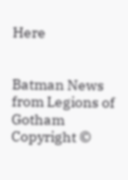Here


Batman News from Legions of Gotham Copyright ©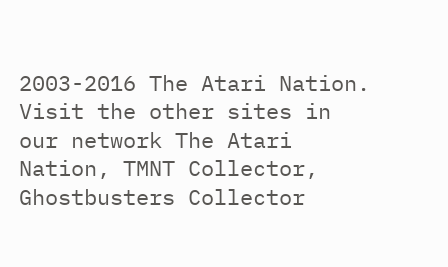2003-2016 The Atari Nation.
Visit the other sites in our network The Atari Nation, TMNT Collector, Ghostbusters Collector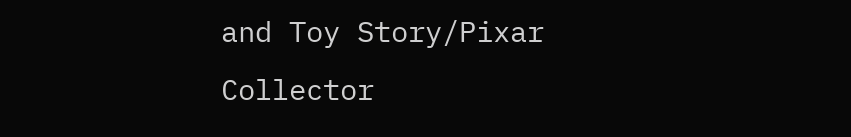and Toy Story/Pixar Collector